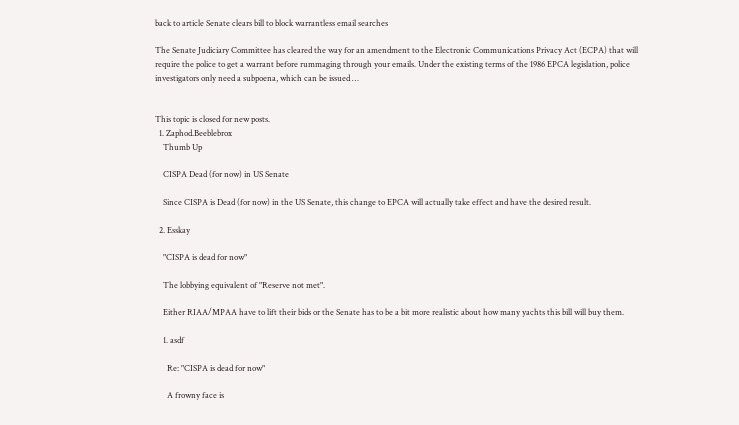back to article Senate clears bill to block warrantless email searches

The Senate Judiciary Committee has cleared the way for an amendment to the Electronic Communications Privacy Act (ECPA) that will require the police to get a warrant before rummaging through your emails. Under the existing terms of the 1986 EPCA legislation, police investigators only need a subpoena, which can be issued …


This topic is closed for new posts.
  1. Zaphod.Beeblebrox
    Thumb Up

    CISPA Dead (for now) in US Senate

    Since CISPA is Dead (for now) in the US Senate, this change to EPCA will actually take effect and have the desired result.

  2. Esskay

    "CISPA is dead for now"

    The lobbying equivalent of "Reserve not met".

    Either RIAA/MPAA have to lift their bids or the Senate has to be a bit more realistic about how many yachts this bill will buy them.

    1. asdf

      Re: "CISPA is dead for now"

      A frowny face is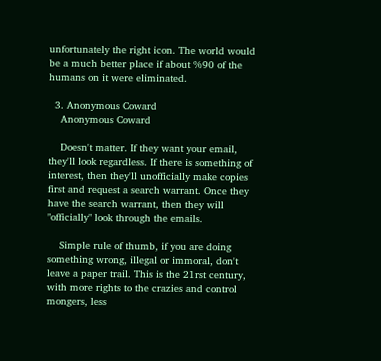unfortunately the right icon. The world would be a much better place if about %90 of the humans on it were eliminated.

  3. Anonymous Coward
    Anonymous Coward

    Doesn't matter. If they want your email, they'll look regardless. If there is something of interest, then they'll unofficially make copies first and request a search warrant. Once they have the search warrant, then they will "officially" look through the emails.

    Simple rule of thumb, if you are doing something wrong, illegal or immoral, don't leave a paper trail. This is the 21rst century, with more rights to the crazies and control mongers, less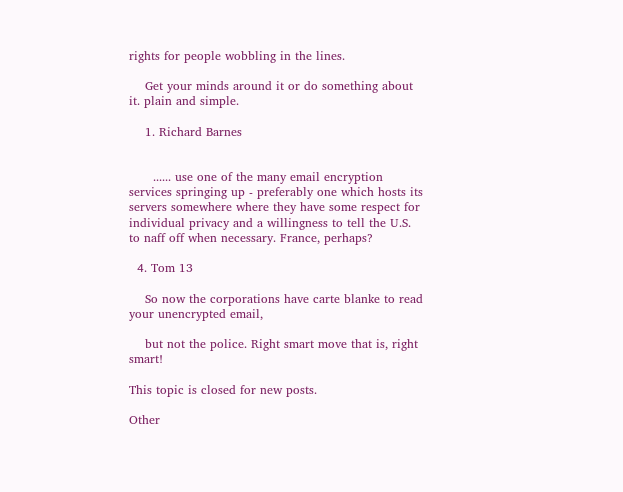rights for people wobbling in the lines.

    Get your minds around it or do something about it. plain and simple.

    1. Richard Barnes


      ...... use one of the many email encryption services springing up - preferably one which hosts its servers somewhere where they have some respect for individual privacy and a willingness to tell the U.S. to naff off when necessary. France, perhaps?

  4. Tom 13

    So now the corporations have carte blanke to read your unencrypted email,

    but not the police. Right smart move that is, right smart!

This topic is closed for new posts.

Other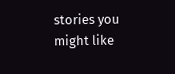stories you might like